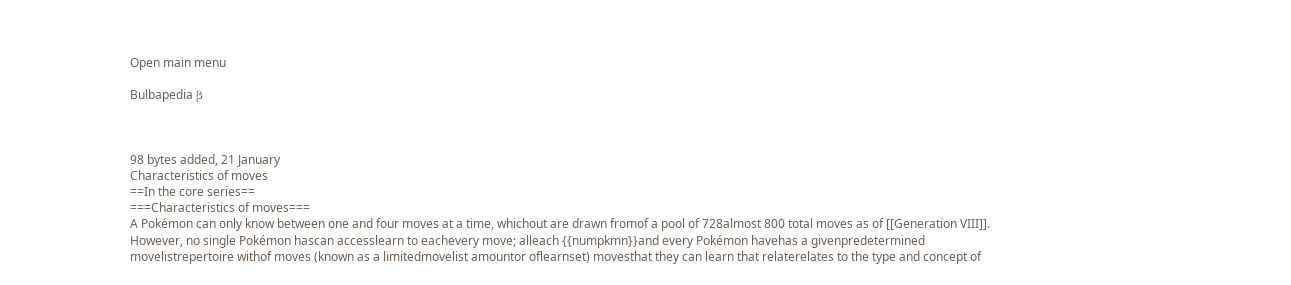Open main menu

Bulbapedia β



98 bytes added, 21 January
Characteristics of moves
==In the core series==
===Characteristics of moves===
A Pokémon can only know between one and four moves at a time, whichout are drawn fromof a pool of 728almost 800 total moves as of [[Generation VIII]]. However, no single Pokémon hascan accesslearn to eachevery move; alleach {{numpkmn}}and every Pokémon havehas a givenpredetermined movelistrepertoire withof moves (known as a limitedmovelist amountor oflearnset) movesthat they can learn that relaterelates to the type and concept of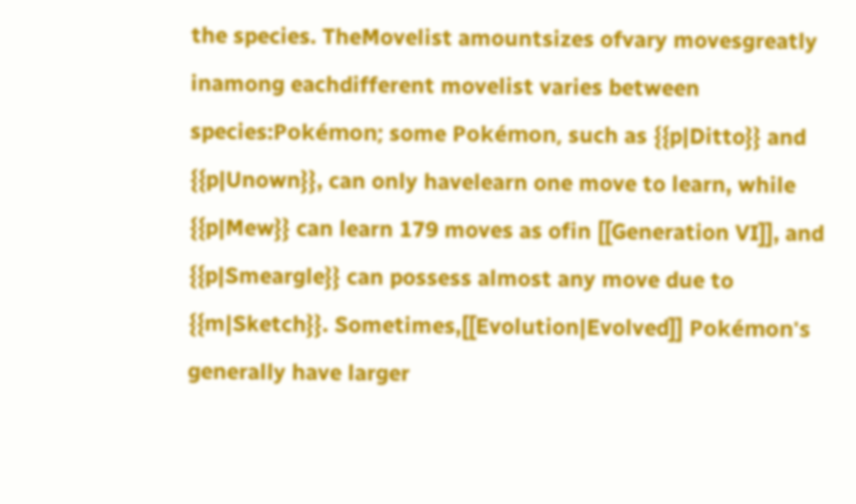the species. TheMovelist amountsizes ofvary movesgreatly inamong eachdifferent movelist varies between species:Pokémon; some Pokémon, such as {{p|Ditto}} and {{p|Unown}}, can only havelearn one move to learn, while {{p|Mew}} can learn 179 moves as ofin [[Generation VI]], and {{p|Smeargle}} can possess almost any move due to {{m|Sketch}}. Sometimes,[[Evolution|Evolved]] Pokémon's generally have larger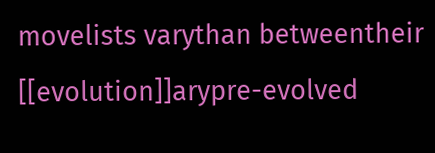movelists varythan betweentheir [[evolution]]arypre-evolved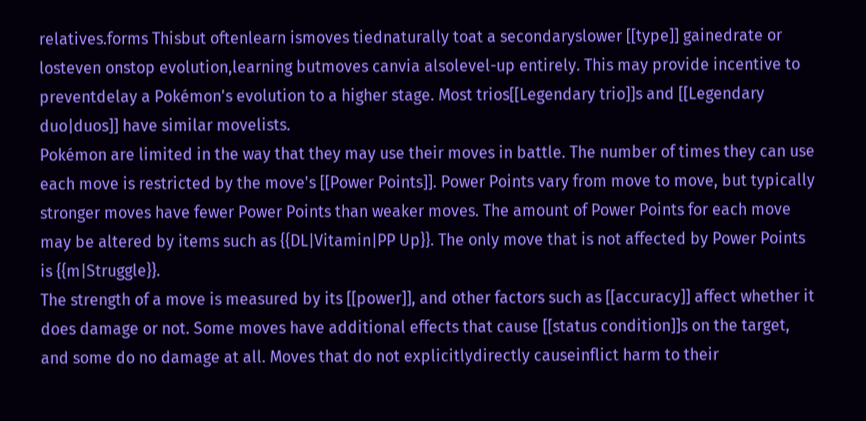relatives.forms Thisbut oftenlearn ismoves tiednaturally toat a secondaryslower [[type]] gainedrate or losteven onstop evolution,learning butmoves canvia alsolevel-up entirely. This may provide incentive to preventdelay a Pokémon's evolution to a higher stage. Most trios[[Legendary trio]]s and [[Legendary duo|duos]] have similar movelists.
Pokémon are limited in the way that they may use their moves in battle. The number of times they can use each move is restricted by the move's [[Power Points]]. Power Points vary from move to move, but typically stronger moves have fewer Power Points than weaker moves. The amount of Power Points for each move may be altered by items such as {{DL|Vitamin|PP Up}}. The only move that is not affected by Power Points is {{m|Struggle}}.
The strength of a move is measured by its [[power]], and other factors such as [[accuracy]] affect whether it does damage or not. Some moves have additional effects that cause [[status condition]]s on the target, and some do no damage at all. Moves that do not explicitlydirectly causeinflict harm to their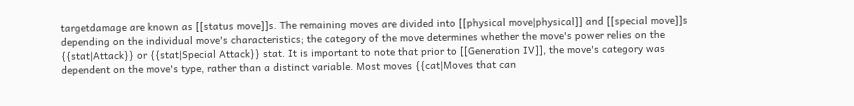targetdamage are known as [[status move]]s. The remaining moves are divided into [[physical move|physical]] and [[special move]]s depending on the individual move's characteristics; the category of the move determines whether the move's power relies on the {{stat|Attack}} or {{stat|Special Attack}} stat. It is important to note that prior to [[Generation IV]], the move's category was dependent on the move's type, rather than a distinct variable. Most moves {{cat|Moves that can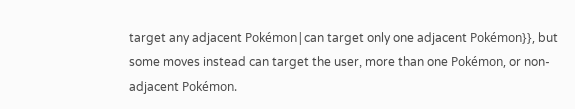target any adjacent Pokémon|can target only one adjacent Pokémon}}, but some moves instead can target the user, more than one Pokémon, or non-adjacent Pokémon.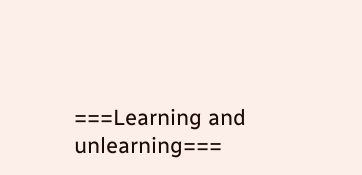===Learning and unlearning===